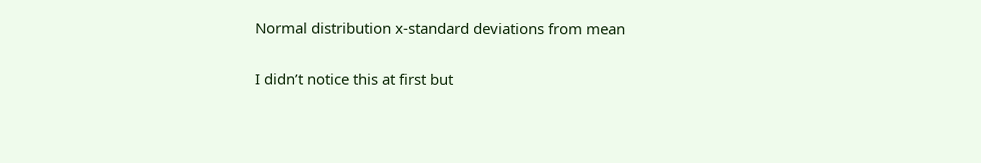Normal distribution x-standard deviations from mean

I didn’t notice this at first but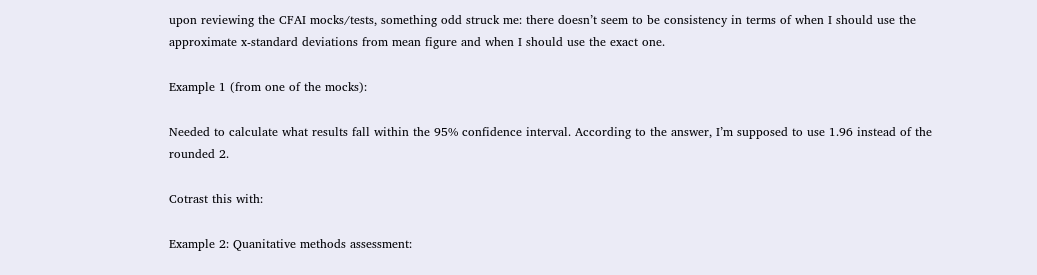upon reviewing the CFAI mocks/tests, something odd struck me: there doesn’t seem to be consistency in terms of when I should use the approximate x-standard deviations from mean figure and when I should use the exact one.

Example 1 (from one of the mocks):

Needed to calculate what results fall within the 95% confidence interval. According to the answer, I’m supposed to use 1.96 instead of the rounded 2.

Cotrast this with:

Example 2: Quanitative methods assessment: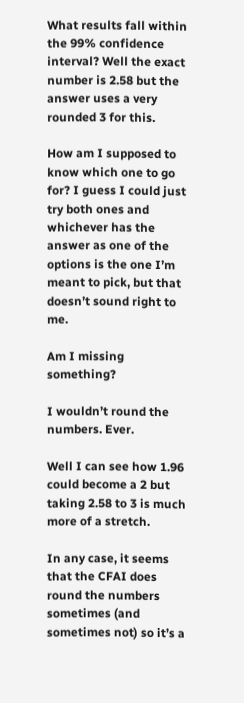What results fall within the 99% confidence interval? Well the exact number is 2.58 but the answer uses a very rounded 3 for this.

How am I supposed to know which one to go for? I guess I could just try both ones and whichever has the answer as one of the options is the one I’m meant to pick, but that doesn’t sound right to me.

Am I missing something?

I wouldn’t round the numbers. Ever.

Well I can see how 1.96 could become a 2 but taking 2.58 to 3 is much more of a stretch.

In any case, it seems that the CFAI does round the numbers sometimes (and sometimes not) so it’s a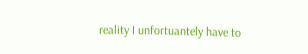reality I unfortuantely have to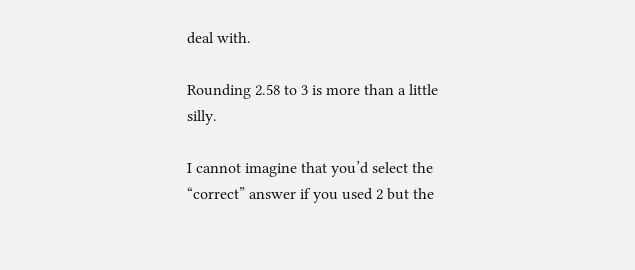deal with.

Rounding 2.58 to 3 is more than a little silly.

I cannot imagine that you’d select the “correct” answer if you used 2 but the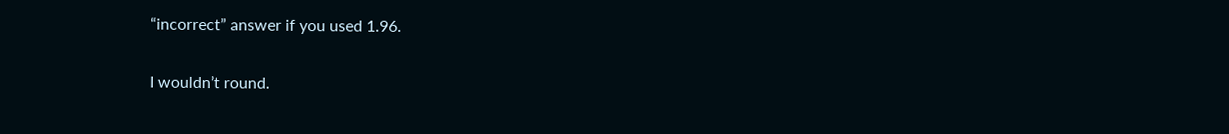“incorrect” answer if you used 1.96.

I wouldn’t round.